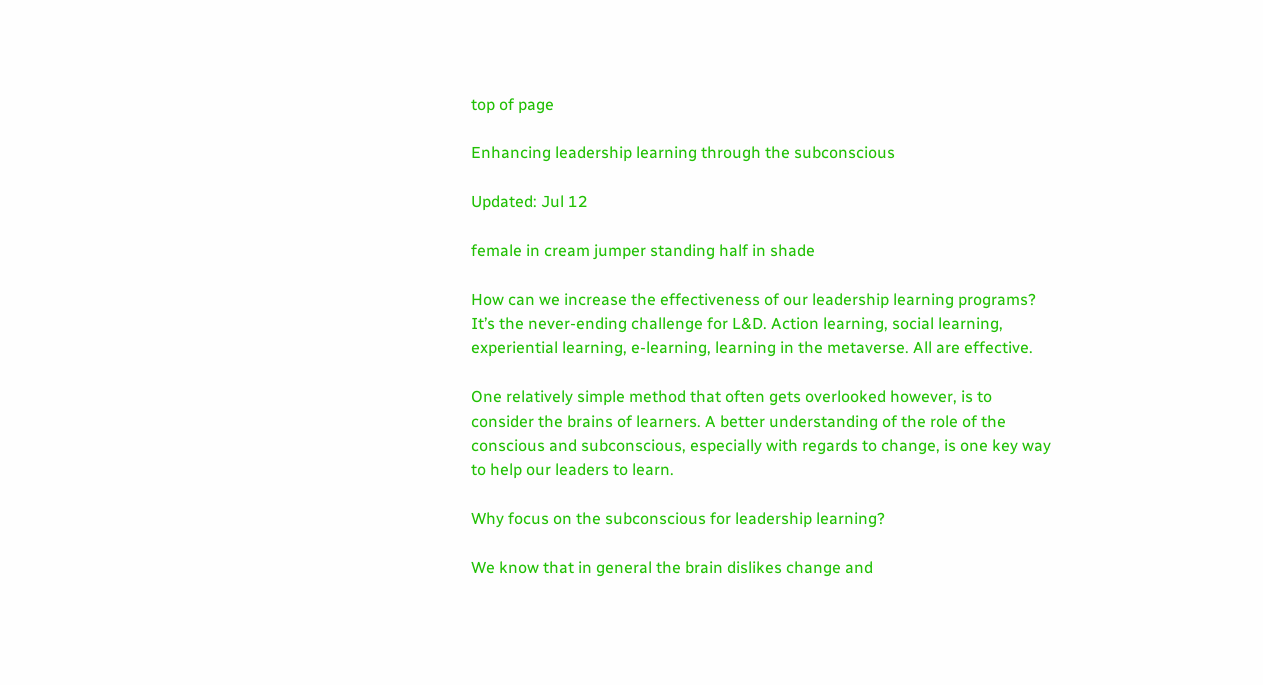top of page

Enhancing leadership learning through the subconscious

Updated: Jul 12

female in cream jumper standing half in shade

How can we increase the effectiveness of our leadership learning programs? It’s the never-ending challenge for L&D. Action learning, social learning, experiential learning, e-learning, learning in the metaverse. All are effective.

One relatively simple method that often gets overlooked however, is to consider the brains of learners. A better understanding of the role of the conscious and subconscious, especially with regards to change, is one key way to help our leaders to learn.

Why focus on the subconscious for leadership learning?

We know that in general the brain dislikes change and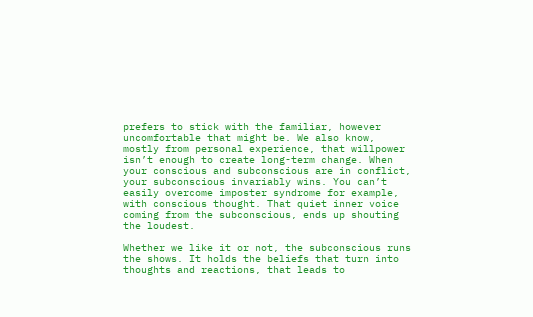prefers to stick with the familiar, however uncomfortable that might be. We also know, mostly from personal experience, that willpower isn’t enough to create long-term change. When your conscious and subconscious are in conflict, your subconscious invariably wins. You can’t easily overcome imposter syndrome for example, with conscious thought. That quiet inner voice coming from the subconscious, ends up shouting the loudest.

Whether we like it or not, the subconscious runs the shows. It holds the beliefs that turn into thoughts and reactions, that leads to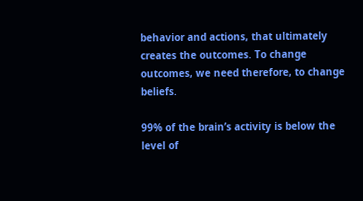behavior and actions, that ultimately creates the outcomes. To change outcomes, we need therefore, to change beliefs.

99% of the brain’s activity is below the level of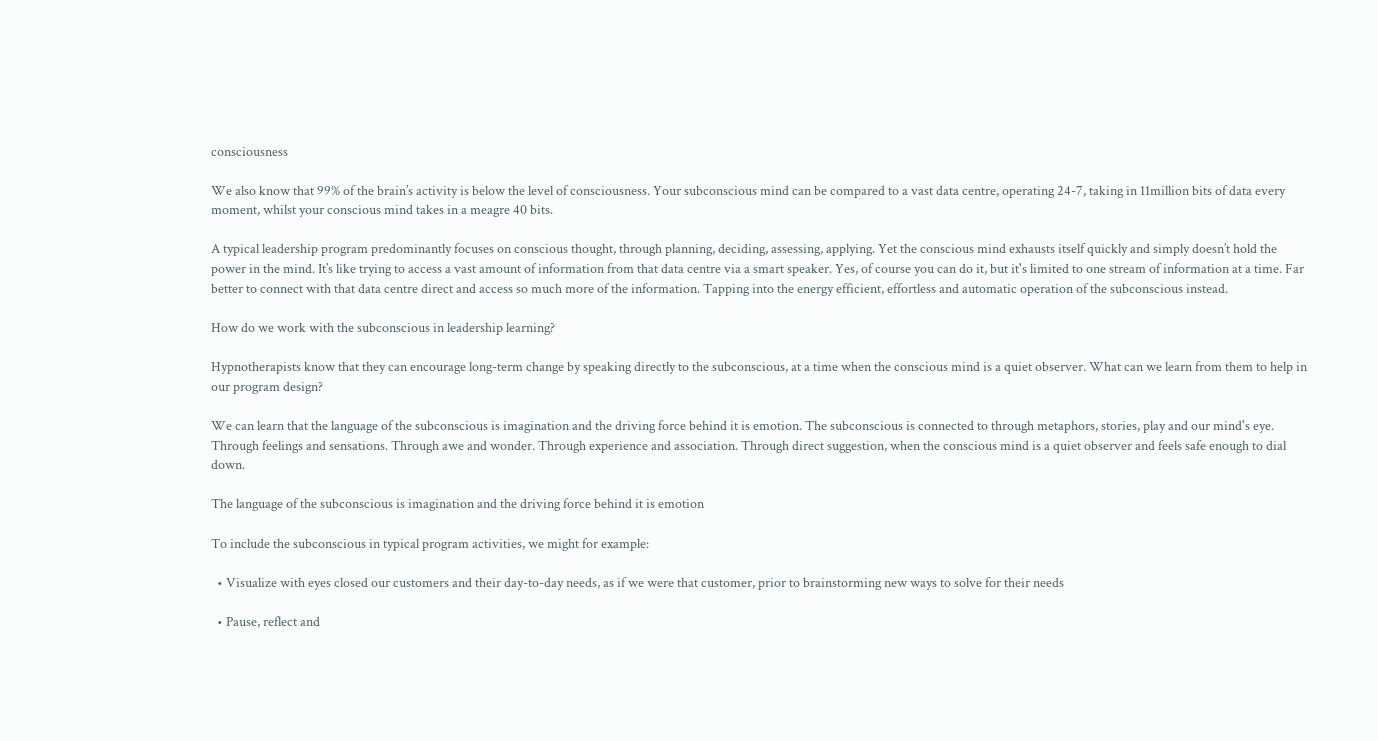consciousness

We also know that 99% of the brain’s activity is below the level of consciousness. Your subconscious mind can be compared to a vast data centre, operating 24-7, taking in 11million bits of data every moment, whilst your conscious mind takes in a meagre 40 bits.

A typical leadership program predominantly focuses on conscious thought, through planning, deciding, assessing, applying. Yet the conscious mind exhausts itself quickly and simply doesn’t hold the power in the mind. It’s like trying to access a vast amount of information from that data centre via a smart speaker. Yes, of course you can do it, but it's limited to one stream of information at a time. Far better to connect with that data centre direct and access so much more of the information. Tapping into the energy efficient, effortless and automatic operation of the subconscious instead.

How do we work with the subconscious in leadership learning?

Hypnotherapists know that they can encourage long-term change by speaking directly to the subconscious, at a time when the conscious mind is a quiet observer. What can we learn from them to help in our program design?

We can learn that the language of the subconscious is imagination and the driving force behind it is emotion. The subconscious is connected to through metaphors, stories, play and our mind's eye. Through feelings and sensations. Through awe and wonder. Through experience and association. Through direct suggestion, when the conscious mind is a quiet observer and feels safe enough to dial down.

The language of the subconscious is imagination and the driving force behind it is emotion

To include the subconscious in typical program activities, we might for example:

  • Visualize with eyes closed our customers and their day-to-day needs, as if we were that customer, prior to brainstorming new ways to solve for their needs

  • Pause, reflect and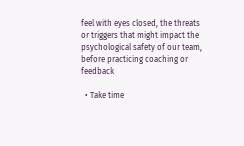feel with eyes closed, the threats or triggers that might impact the psychological safety of our team, before practicing coaching or feedback

  • Take time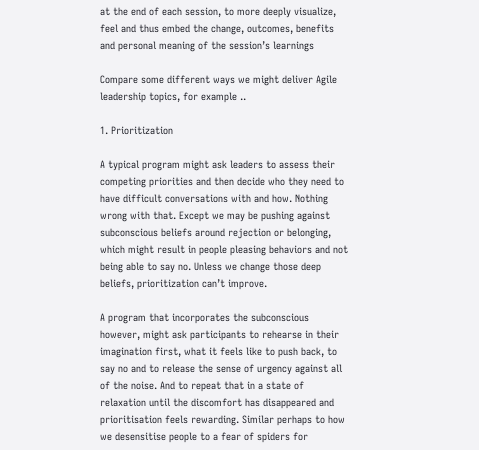at the end of each session, to more deeply visualize, feel and thus embed the change, outcomes, benefits and personal meaning of the session’s learnings

Compare some different ways we might deliver Agile leadership topics, for example ..

1. Prioritization

A typical program might ask leaders to assess their competing priorities and then decide who they need to have difficult conversations with and how. Nothing wrong with that. Except we may be pushing against subconscious beliefs around rejection or belonging, which might result in people pleasing behaviors and not being able to say no. Unless we change those deep beliefs, prioritization can’t improve.

A program that incorporates the subconscious however, might ask participants to rehearse in their imagination first, what it feels like to push back, to say no and to release the sense of urgency against all of the noise. And to repeat that in a state of relaxation until the discomfort has disappeared and prioritisation feels rewarding. Similar perhaps to how we desensitise people to a fear of spiders for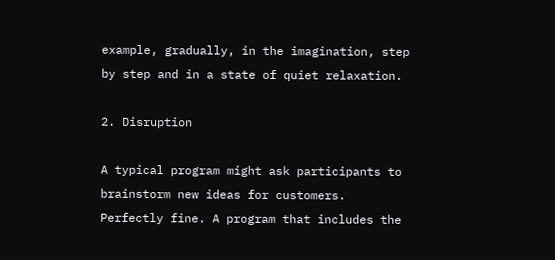example, gradually, in the imagination, step by step and in a state of quiet relaxation.

2. Disruption

A typical program might ask participants to brainstorm new ideas for customers. Perfectly fine. A program that includes the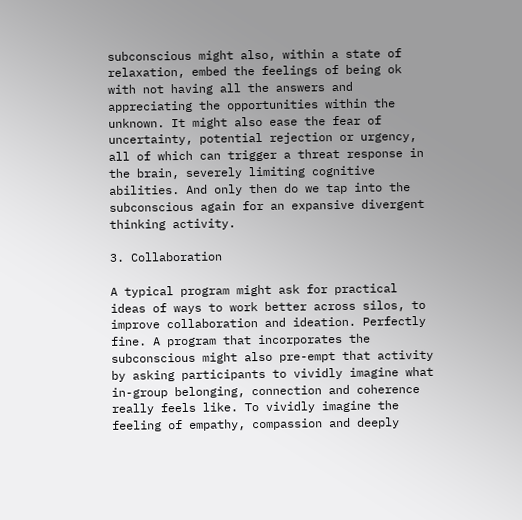subconscious might also, within a state of relaxation, embed the feelings of being ok with not having all the answers and appreciating the opportunities within the unknown. It might also ease the fear of uncertainty, potential rejection or urgency, all of which can trigger a threat response in the brain, severely limiting cognitive abilities. And only then do we tap into the subconscious again for an expansive divergent thinking activity.

3. Collaboration

A typical program might ask for practical ideas of ways to work better across silos, to improve collaboration and ideation. Perfectly fine. A program that incorporates the subconscious might also pre-empt that activity by asking participants to vividly imagine what in-group belonging, connection and coherence really feels like. To vividly imagine the feeling of empathy, compassion and deeply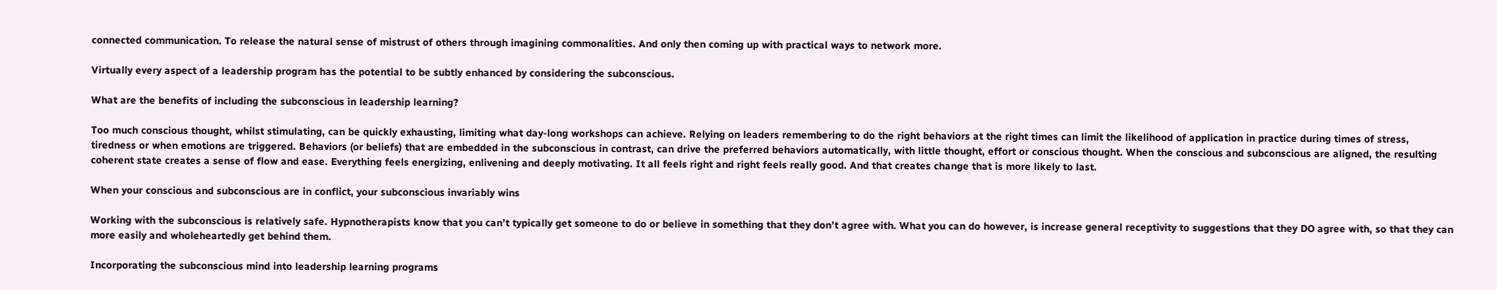connected communication. To release the natural sense of mistrust of others through imagining commonalities. And only then coming up with practical ways to network more.

Virtually every aspect of a leadership program has the potential to be subtly enhanced by considering the subconscious.

What are the benefits of including the subconscious in leadership learning?

Too much conscious thought, whilst stimulating, can be quickly exhausting, limiting what day-long workshops can achieve. Relying on leaders remembering to do the right behaviors at the right times can limit the likelihood of application in practice during times of stress, tiredness or when emotions are triggered. Behaviors (or beliefs) that are embedded in the subconscious in contrast, can drive the preferred behaviors automatically, with little thought, effort or conscious thought. When the conscious and subconscious are aligned, the resulting coherent state creates a sense of flow and ease. Everything feels energizing, enlivening and deeply motivating. It all feels right and right feels really good. And that creates change that is more likely to last.

When your conscious and subconscious are in conflict, your subconscious invariably wins

Working with the subconscious is relatively safe. Hypnotherapists know that you can’t typically get someone to do or believe in something that they don’t agree with. What you can do however, is increase general receptivity to suggestions that they DO agree with, so that they can more easily and wholeheartedly get behind them.

Incorporating the subconscious mind into leadership learning programs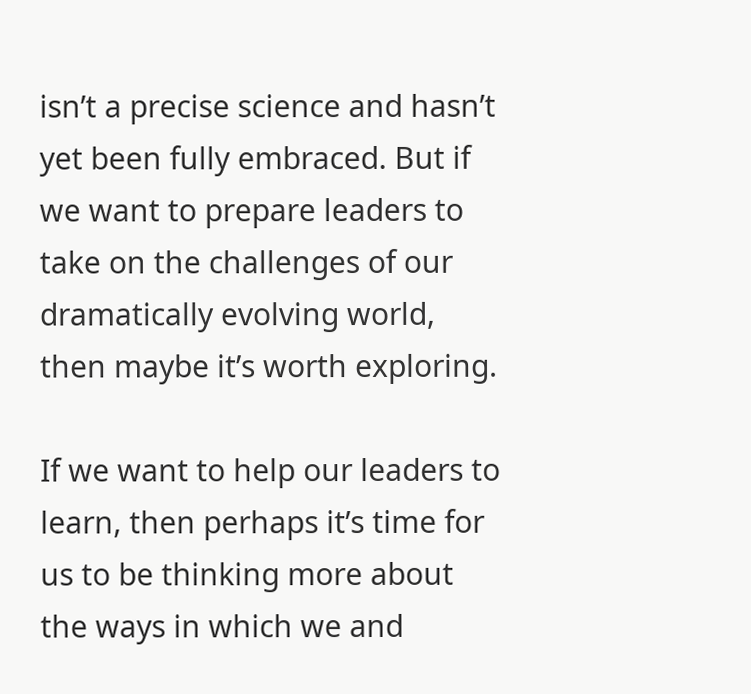isn’t a precise science and hasn’t yet been fully embraced. But if we want to prepare leaders to take on the challenges of our dramatically evolving world, then maybe it’s worth exploring.

If we want to help our leaders to learn, then perhaps it’s time for us to be thinking more about the ways in which we and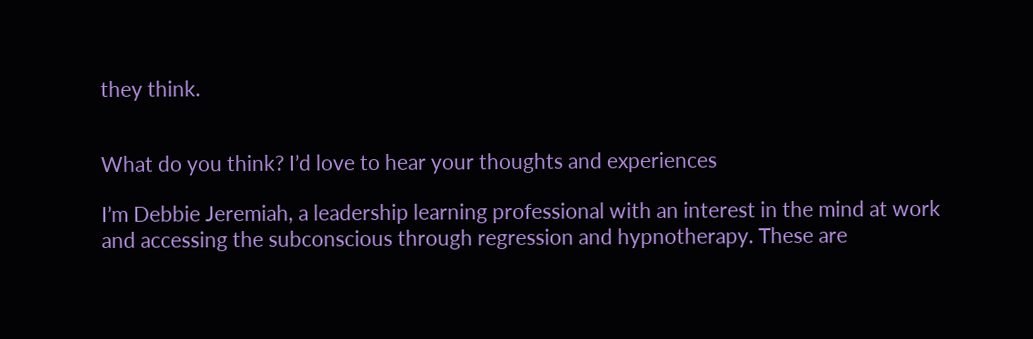they think.


What do you think? I’d love to hear your thoughts and experiences

I’m Debbie Jeremiah, a leadership learning professional with an interest in the mind at work and accessing the subconscious through regression and hypnotherapy. These are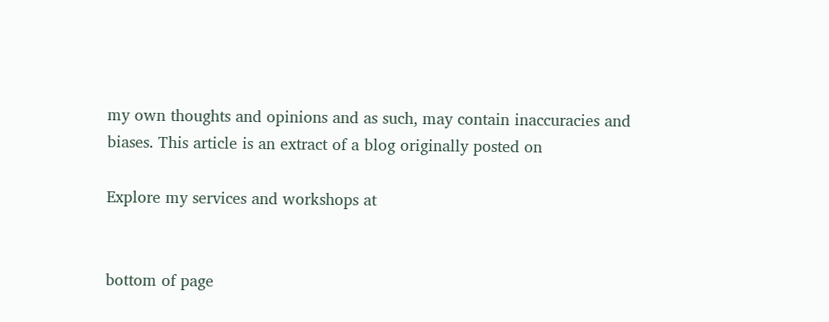my own thoughts and opinions and as such, may contain inaccuracies and biases. This article is an extract of a blog originally posted on

Explore my services and workshops at


bottom of page